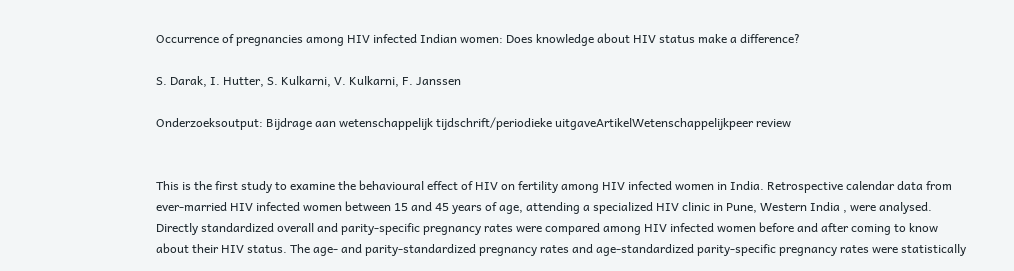Occurrence of pregnancies among HIV infected Indian women: Does knowledge about HIV status make a difference?

S. Darak, I. Hutter, S. Kulkarni, V. Kulkarni, F. Janssen

Onderzoeksoutput: Bijdrage aan wetenschappelijk tijdschrift/periodieke uitgaveArtikelWetenschappelijkpeer review


This is the first study to examine the behavioural effect of HIV on fertility among HIV infected women in India. Retrospective calendar data from ever-married HIV infected women between 15 and 45 years of age, attending a specialized HIV clinic in Pune, Western India , were analysed. Directly standardized overall and parity-specific pregnancy rates were compared among HIV infected women before and after coming to know about their HIV status. The age- and parity-standardized pregnancy rates and age-standardized parity-specific pregnancy rates were statistically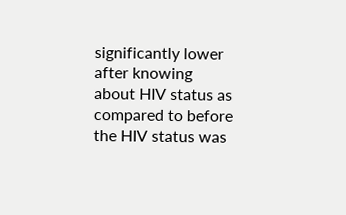significantly lower after knowing about HIV status as compared to before the HIV status was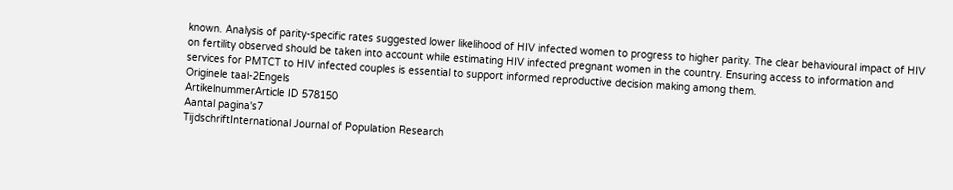known. Analysis of parity-specific rates suggested lower likelihood of HIV infected women to progress to higher parity. The clear behavioural impact of HIV on fertility observed should be taken into account while estimating HIV infected pregnant women in the country. Ensuring access to information and services for PMTCT to HIV infected couples is essential to support informed reproductive decision making among them.
Originele taal-2Engels
ArtikelnummerArticle ID 578150
Aantal pagina's7
TijdschriftInternational Journal of Population Research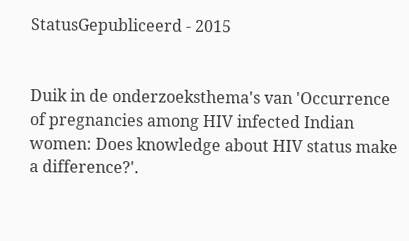StatusGepubliceerd - 2015


Duik in de onderzoeksthema's van 'Occurrence of pregnancies among HIV infected Indian women: Does knowledge about HIV status make a difference?'.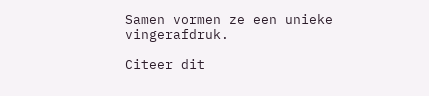Samen vormen ze een unieke vingerafdruk.

Citeer dit